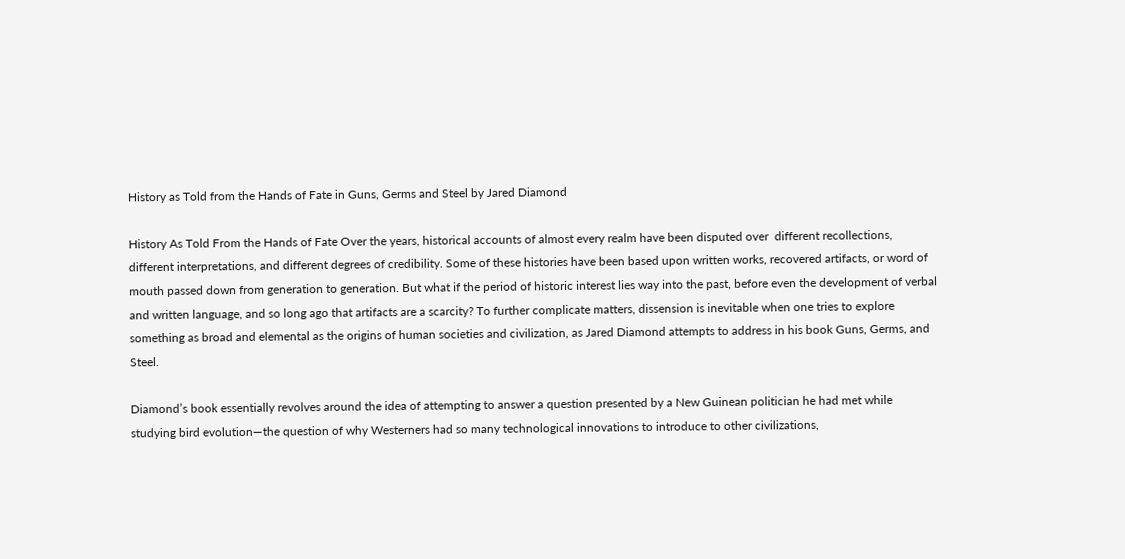History as Told from the Hands of Fate in Guns, Germs and Steel by Jared Diamond

History As Told From the Hands of Fate Over the years, historical accounts of almost every realm have been disputed over  different recollections, different interpretations, and different degrees of credibility. Some of these histories have been based upon written works, recovered artifacts, or word of mouth passed down from generation to generation. But what if the period of historic interest lies way into the past, before even the development of verbal and written language, and so long ago that artifacts are a scarcity? To further complicate matters, dissension is inevitable when one tries to explore something as broad and elemental as the origins of human societies and civilization, as Jared Diamond attempts to address in his book Guns, Germs, and Steel.

Diamond’s book essentially revolves around the idea of attempting to answer a question presented by a New Guinean politician he had met while studying bird evolution—the question of why Westerners had so many technological innovations to introduce to other civilizations,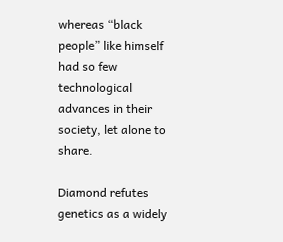whereas “black people” like himself had so few technological advances in their society, let alone to share.

Diamond refutes genetics as a widely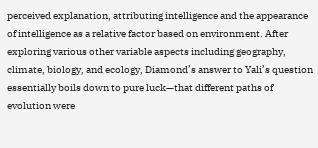perceived explanation, attributing intelligence and the appearance of intelligence as a relative factor based on environment. After exploring various other variable aspects including geography, climate, biology, and ecology, Diamond’s answer to Yali’s question essentially boils down to pure luck—that different paths of evolution were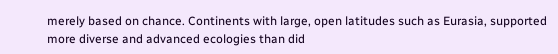merely based on chance. Continents with large, open latitudes such as Eurasia, supported more diverse and advanced ecologies than did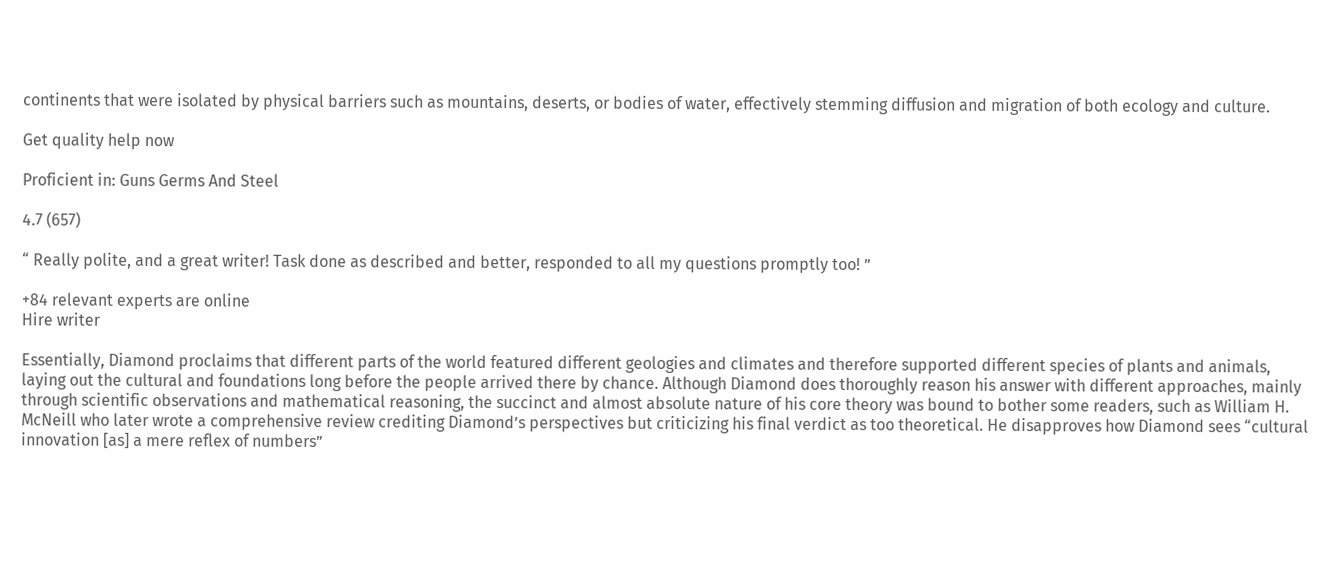continents that were isolated by physical barriers such as mountains, deserts, or bodies of water, effectively stemming diffusion and migration of both ecology and culture.

Get quality help now

Proficient in: Guns Germs And Steel

4.7 (657)

“ Really polite, and a great writer! Task done as described and better, responded to all my questions promptly too! ”

+84 relevant experts are online
Hire writer

Essentially, Diamond proclaims that different parts of the world featured different geologies and climates and therefore supported different species of plants and animals, laying out the cultural and foundations long before the people arrived there by chance. Although Diamond does thoroughly reason his answer with different approaches, mainly through scientific observations and mathematical reasoning, the succinct and almost absolute nature of his core theory was bound to bother some readers, such as William H. McNeill who later wrote a comprehensive review crediting Diamond’s perspectives but criticizing his final verdict as too theoretical. He disapproves how Diamond sees “cultural innovation [as] a mere reflex of numbers”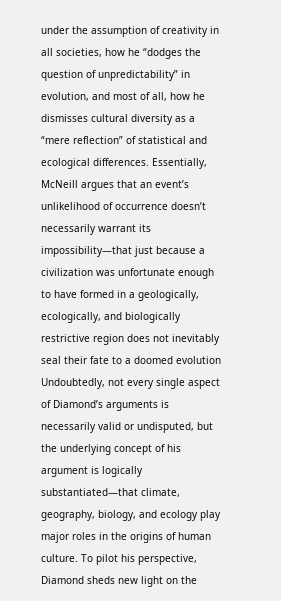under the assumption of creativity in all societies, how he “dodges the question of unpredictability” in evolution, and most of all, how he dismisses cultural diversity as a “mere reflection” of statistical and ecological differences. Essentially, McNeill argues that an event’s unlikelihood of occurrence doesn’t necessarily warrant its impossibility—that just because a civilization was unfortunate enough to have formed in a geologically, ecologically, and biologically restrictive region does not inevitably seal their fate to a doomed evolution Undoubtedly, not every single aspect of Diamond’s arguments is necessarily valid or undisputed, but the underlying concept of his argument is logically substantiated—that climate, geography, biology, and ecology play major roles in the origins of human culture. To pilot his perspective, Diamond sheds new light on the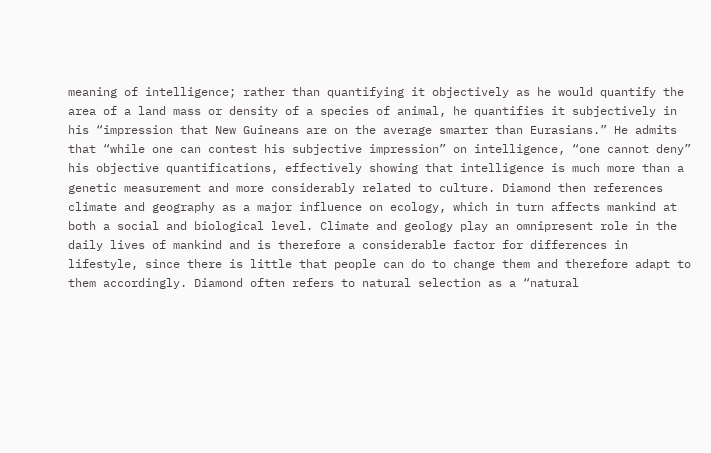meaning of intelligence; rather than quantifying it objectively as he would quantify the area of a land mass or density of a species of animal, he quantifies it subjectively in his “impression that New Guineans are on the average smarter than Eurasians.” He admits that “while one can contest his subjective impression” on intelligence, “one cannot deny” his objective quantifications, effectively showing that intelligence is much more than a genetic measurement and more considerably related to culture. Diamond then references climate and geography as a major influence on ecology, which in turn affects mankind at both a social and biological level. Climate and geology play an omnipresent role in the daily lives of mankind and is therefore a considerable factor for differences in lifestyle, since there is little that people can do to change them and therefore adapt to them accordingly. Diamond often refers to natural selection as a “natural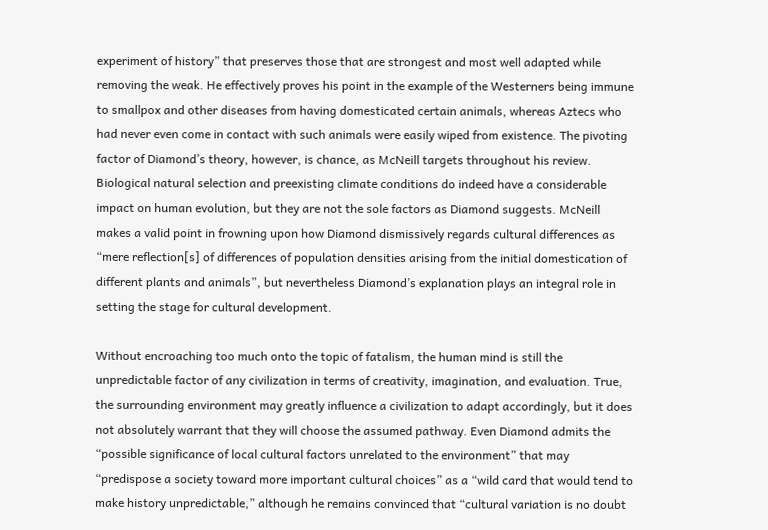experiment of history” that preserves those that are strongest and most well adapted while removing the weak. He effectively proves his point in the example of the Westerners being immune to smallpox and other diseases from having domesticated certain animals, whereas Aztecs who had never even come in contact with such animals were easily wiped from existence. The pivoting factor of Diamond’s theory, however, is chance, as McNeill targets throughout his review. Biological natural selection and preexisting climate conditions do indeed have a considerable impact on human evolution, but they are not the sole factors as Diamond suggests. McNeill makes a valid point in frowning upon how Diamond dismissively regards cultural differences as “mere reflection[s] of differences of population densities arising from the initial domestication of different plants and animals”, but nevertheless Diamond’s explanation plays an integral role in setting the stage for cultural development.

Without encroaching too much onto the topic of fatalism, the human mind is still the unpredictable factor of any civilization in terms of creativity, imagination, and evaluation. True, the surrounding environment may greatly influence a civilization to adapt accordingly, but it does not absolutely warrant that they will choose the assumed pathway. Even Diamond admits the “possible significance of local cultural factors unrelated to the environment” that may “predispose a society toward more important cultural choices” as a “wild card that would tend to make history unpredictable,” although he remains convinced that “cultural variation is no doubt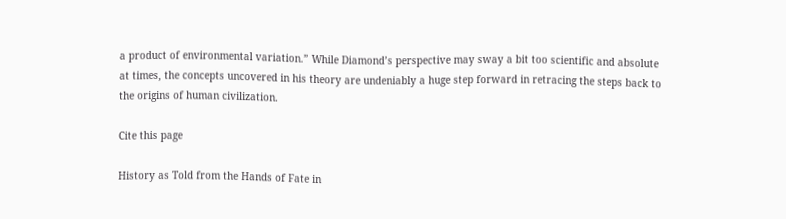a product of environmental variation.” While Diamond’s perspective may sway a bit too scientific and absolute at times, the concepts uncovered in his theory are undeniably a huge step forward in retracing the steps back to the origins of human civilization.

Cite this page

History as Told from the Hands of Fate in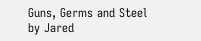Guns, Germs and Steel by Jared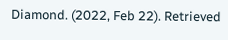Diamond. (2022, Feb 22). Retrieved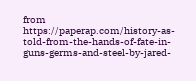from https://paperap.com/history-as-told-from-the-hands-of-fate-in-guns-germs-and-steel-by-jared-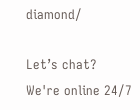diamond/

Let’s chat?  We're online 24/7